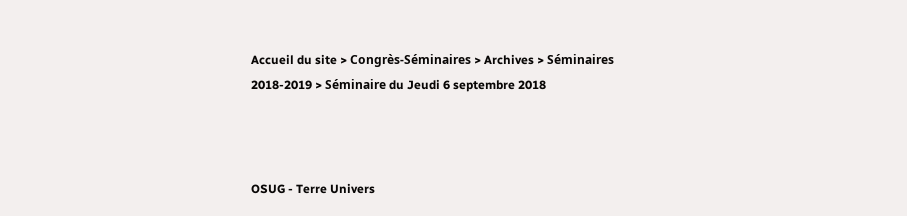Accueil du site > Congrès-Séminaires > Archives > Séminaires 2018-2019 > Séminaire du Jeudi 6 septembre 2018



OSUG - Terre Univers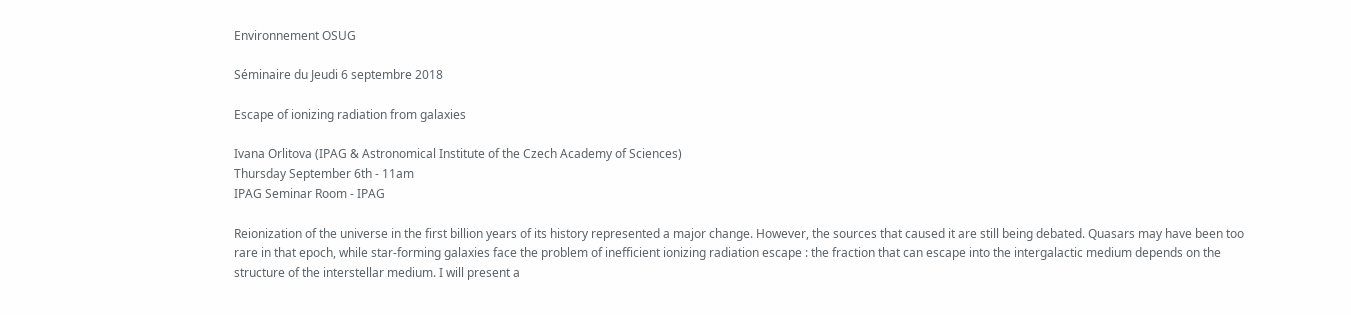Environnement OSUG

Séminaire du Jeudi 6 septembre 2018

Escape of ionizing radiation from galaxies

Ivana Orlitova (IPAG & Astronomical Institute of the Czech Academy of Sciences)
Thursday September 6th - 11am
IPAG Seminar Room - IPAG

Reionization of the universe in the first billion years of its history represented a major change. However, the sources that caused it are still being debated. Quasars may have been too rare in that epoch, while star-forming galaxies face the problem of inefficient ionizing radiation escape : the fraction that can escape into the intergalactic medium depends on the structure of the interstellar medium. I will present a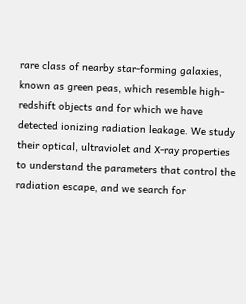rare class of nearby star-forming galaxies, known as green peas, which resemble high-redshift objects and for which we have detected ionizing radiation leakage. We study their optical, ultraviolet and X-ray properties to understand the parameters that control the radiation escape, and we search for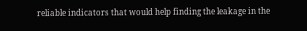reliable indicators that would help finding the leakage in the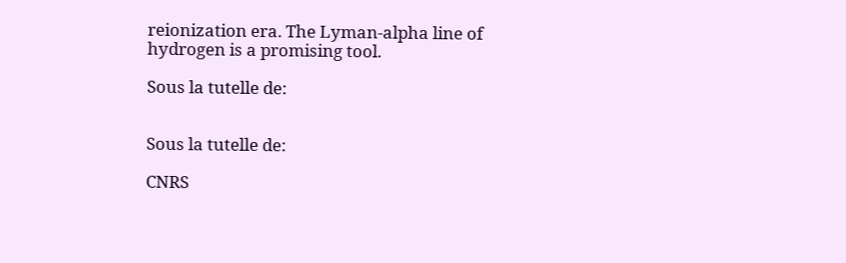reionization era. The Lyman-alpha line of hydrogen is a promising tool.

Sous la tutelle de:


Sous la tutelle de:

CNRS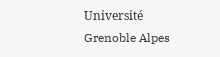Université Grenoble Alpes